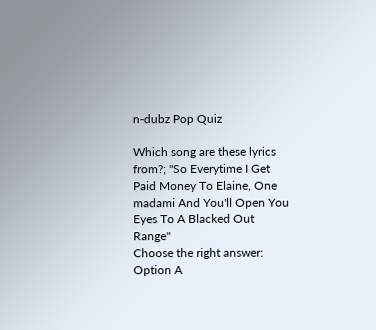n-dubz Pop Quiz

Which song are these lyrics from?; "So Everytime I Get Paid Money To Elaine, One madami And You'll Open You Eyes To A Blacked Out Range"
Choose the right answer:
Option A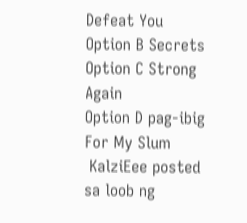Defeat You
Option B Secrets
Option C Strong Again
Option D pag-ibig For My Slum
 KalziEee posted sa loob ng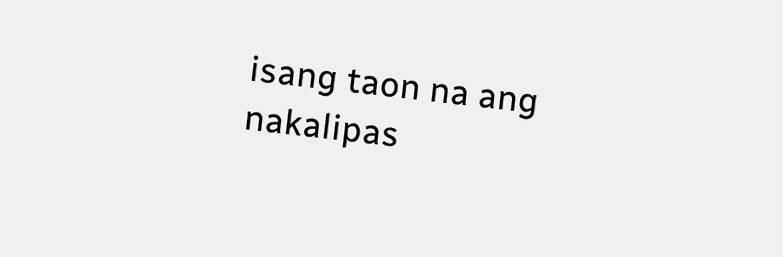isang taon na ang nakalipas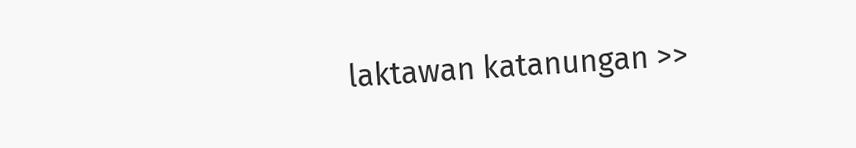laktawan katanungan >>